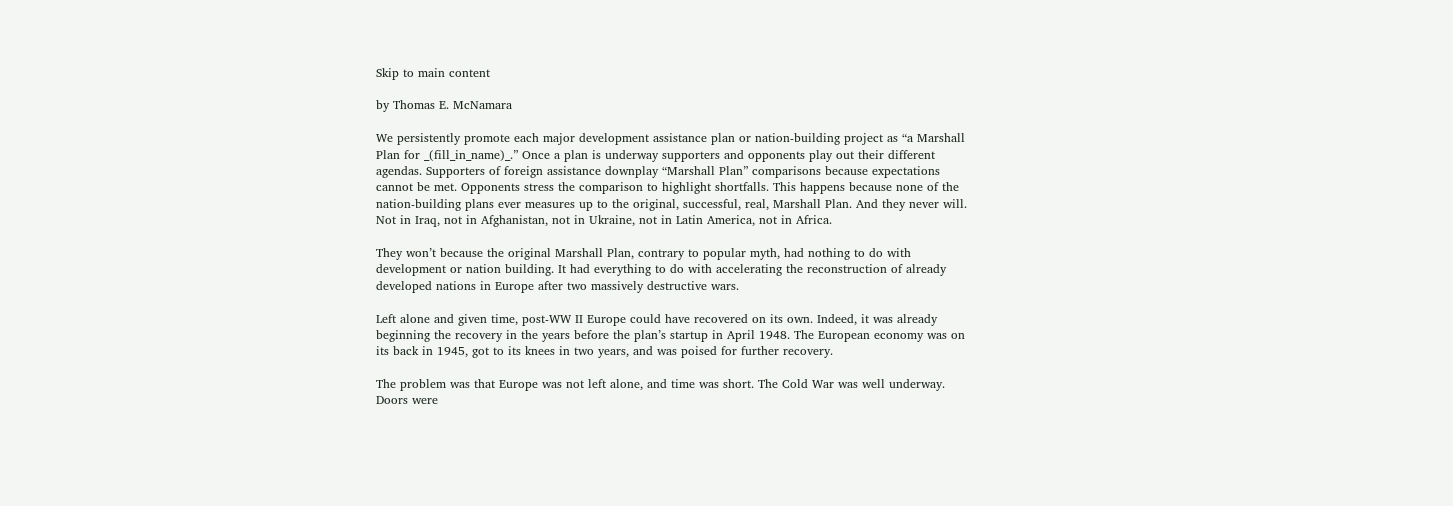Skip to main content

by Thomas E. McNamara

We persistently promote each major development assistance plan or nation-building project as “a Marshall Plan for _(fill_in_name)_.” Once a plan is underway supporters and opponents play out their different agendas. Supporters of foreign assistance downplay “Marshall Plan” comparisons because expectations cannot be met. Opponents stress the comparison to highlight shortfalls. This happens because none of the nation-building plans ever measures up to the original, successful, real, Marshall Plan. And they never will. Not in Iraq, not in Afghanistan, not in Ukraine, not in Latin America, not in Africa.

They won’t because the original Marshall Plan, contrary to popular myth, had nothing to do with development or nation building. It had everything to do with accelerating the reconstruction of already developed nations in Europe after two massively destructive wars.

Left alone and given time, post-WW II Europe could have recovered on its own. Indeed, it was already beginning the recovery in the years before the plan’s startup in April 1948. The European economy was on its back in 1945, got to its knees in two years, and was poised for further recovery.

The problem was that Europe was not left alone, and time was short. The Cold War was well underway. Doors were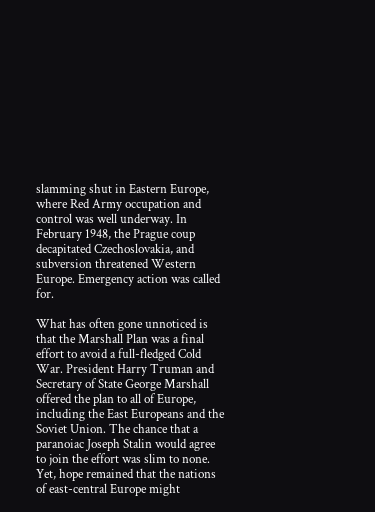slamming shut in Eastern Europe, where Red Army occupation and control was well underway. In February 1948, the Prague coup decapitated Czechoslovakia, and subversion threatened Western Europe. Emergency action was called for.

What has often gone unnoticed is that the Marshall Plan was a final effort to avoid a full-fledged Cold War. President Harry Truman and Secretary of State George Marshall offered the plan to all of Europe, including the East Europeans and the Soviet Union. The chance that a paranoiac Joseph Stalin would agree to join the effort was slim to none. Yet, hope remained that the nations of east-central Europe might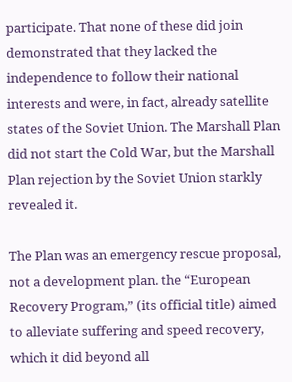participate. That none of these did join demonstrated that they lacked the independence to follow their national interests and were, in fact, already satellite states of the Soviet Union. The Marshall Plan did not start the Cold War, but the Marshall Plan rejection by the Soviet Union starkly revealed it.

The Plan was an emergency rescue proposal, not a development plan. the “European Recovery Program,” (its official title) aimed to alleviate suffering and speed recovery, which it did beyond all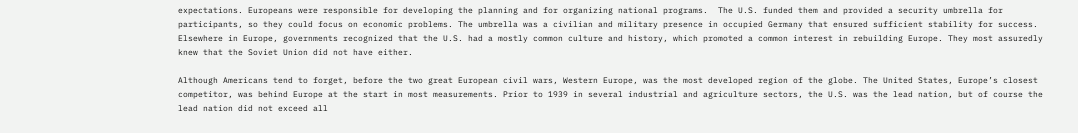expectations. Europeans were responsible for developing the planning and for organizing national programs.  The U.S. funded them and provided a security umbrella for participants, so they could focus on economic problems. The umbrella was a civilian and military presence in occupied Germany that ensured sufficient stability for success. Elsewhere in Europe, governments recognized that the U.S. had a mostly common culture and history, which promoted a common interest in rebuilding Europe. They most assuredly knew that the Soviet Union did not have either.

Although Americans tend to forget, before the two great European civil wars, Western Europe, was the most developed region of the globe. The United States, Europe’s closest competitor, was behind Europe at the start in most measurements. Prior to 1939 in several industrial and agriculture sectors, the U.S. was the lead nation, but of course the lead nation did not exceed all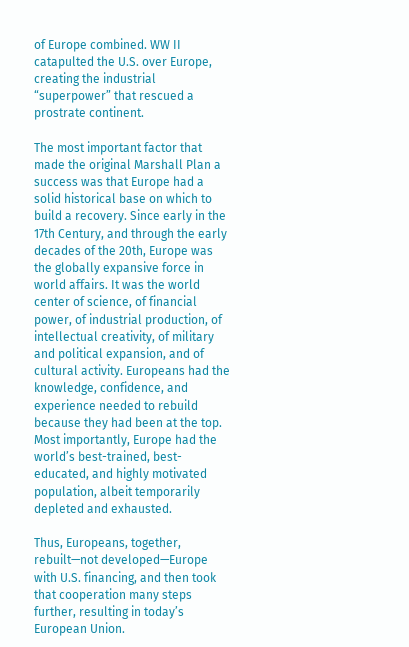of Europe combined. WW II catapulted the U.S. over Europe, creating the industrial “superpower” that rescued a prostrate continent.

The most important factor that made the original Marshall Plan a success was that Europe had a solid historical base on which to build a recovery. Since early in the 17th Century, and through the early decades of the 20th, Europe was the globally expansive force in world affairs. It was the world center of science, of financial power, of industrial production, of intellectual creativity, of military and political expansion, and of cultural activity. Europeans had the knowledge, confidence, and experience needed to rebuild because they had been at the top. Most importantly, Europe had the world’s best-trained, best-educated, and highly motivated population, albeit temporarily depleted and exhausted.

Thus, Europeans, together, rebuilt—not developed—Europe with U.S. financing, and then took that cooperation many steps further, resulting in today’s European Union.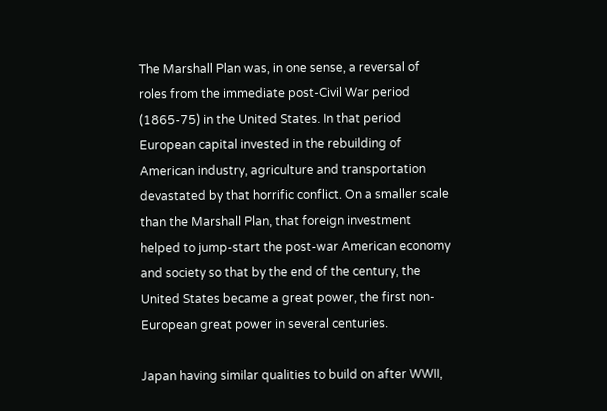The Marshall Plan was, in one sense, a reversal of roles from the immediate post-Civil War period (1865-75) in the United States. In that period European capital invested in the rebuilding of American industry, agriculture and transportation devastated by that horrific conflict. On a smaller scale than the Marshall Plan, that foreign investment helped to jump-start the post-war American economy and society so that by the end of the century, the United States became a great power, the first non-European great power in several centuries.

Japan having similar qualities to build on after WWII,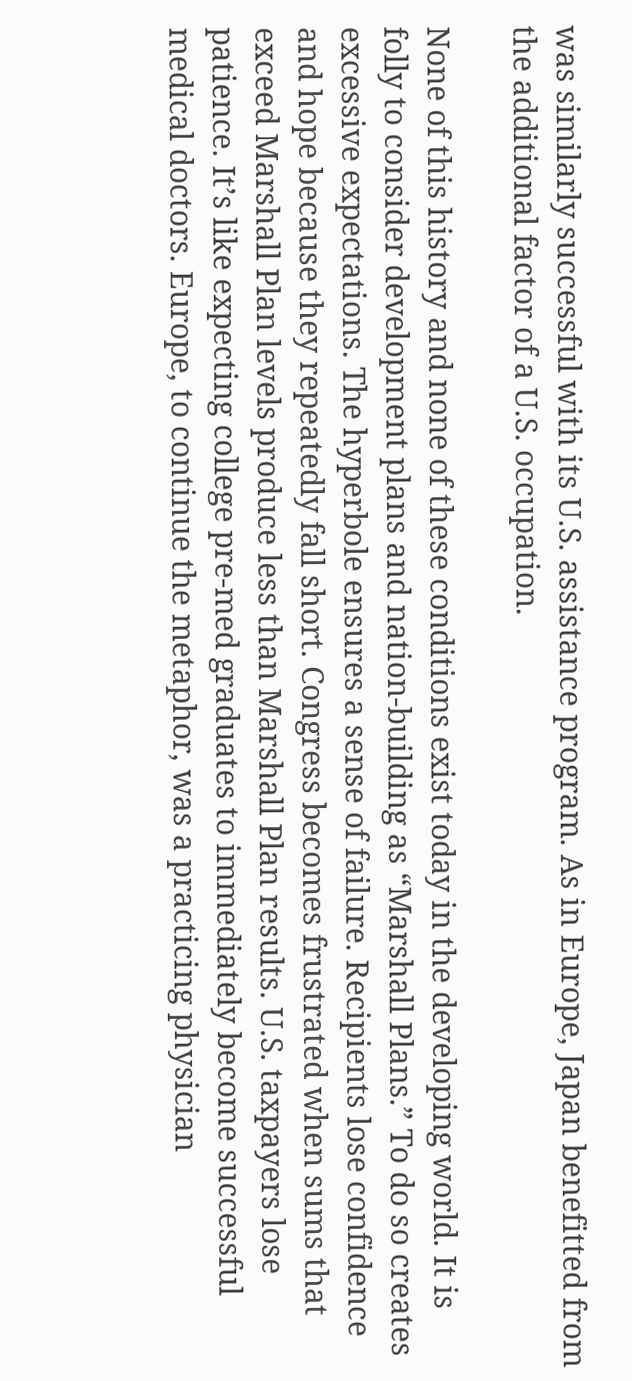was similarly successful with its U.S. assistance program. As in Europe, Japan benefitted from the additional factor of a U.S. occupation.

None of this history and none of these conditions exist today in the developing world. It is folly to consider development plans and nation-building as “Marshall Plans.” To do so creates excessive expectations. The hyperbole ensures a sense of failure. Recipients lose confidence and hope because they repeatedly fall short. Congress becomes frustrated when sums that exceed Marshall Plan levels produce less than Marshall Plan results. U.S. taxpayers lose patience. It’s like expecting college pre-med graduates to immediately become successful medical doctors. Europe, to continue the metaphor, was a practicing physician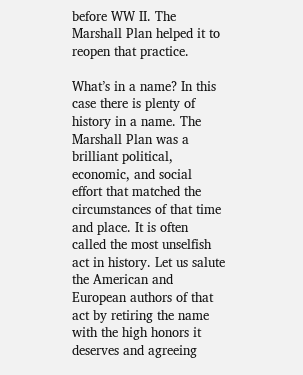before WW II. The Marshall Plan helped it to reopen that practice.

What’s in a name? In this case there is plenty of history in a name. The Marshall Plan was a brilliant political, economic, and social effort that matched the circumstances of that time and place. It is often called the most unselfish act in history. Let us salute the American and European authors of that act by retiring the name with the high honors it deserves and agreeing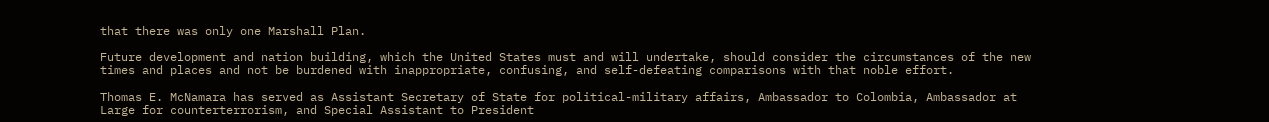that there was only one Marshall Plan.

Future development and nation building, which the United States must and will undertake, should consider the circumstances of the new times and places and not be burdened with inappropriate, confusing, and self-defeating comparisons with that noble effort.

Thomas E. McNamara has served as Assistant Secretary of State for political-military affairs, Ambassador to Colombia, Ambassador at Large for counterterrorism, and Special Assistant to President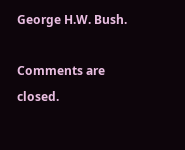George H.W. Bush.

Comments are closed.